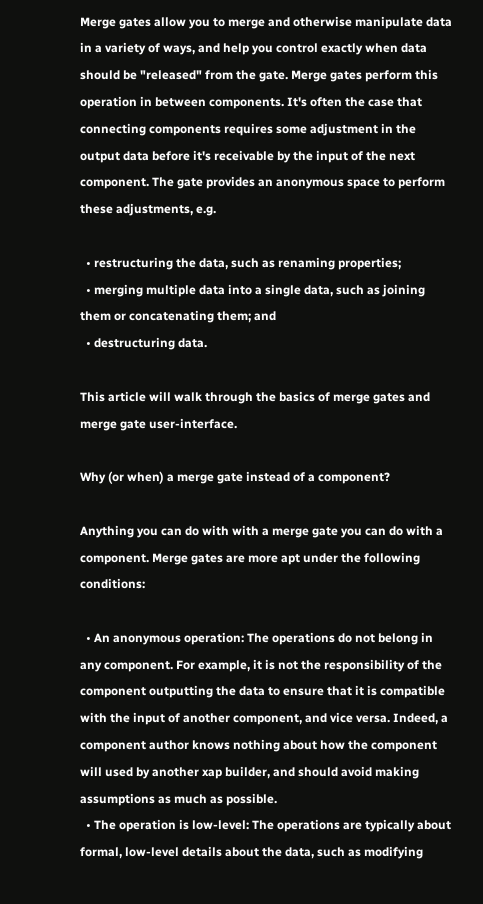Merge gates allow you to merge and otherwise manipulate data in a variety of ways, and help you control exactly when data should be "released" from the gate. Merge gates perform this operation in between components. It's often the case that connecting components requires some adjustment in the output data before it's receivable by the input of the next component. The gate provides an anonymous space to perform these adjustments, e.g.

  • restructuring the data, such as renaming properties;
  • merging multiple data into a single data, such as joining them or concatenating them; and
  • destructuring data.

This article will walk through the basics of merge gates and merge gate user-interface.

Why (or when) a merge gate instead of a component?

Anything you can do with with a merge gate you can do with a component. Merge gates are more apt under the following conditions:

  • An anonymous operation: The operations do not belong in any component. For example, it is not the responsibility of the component outputting the data to ensure that it is compatible with the input of another component, and vice versa. Indeed, a component author knows nothing about how the component will used by another xap builder, and should avoid making assumptions as much as possible.
  • The operation is low-level: The operations are typically about formal, low-level details about the data, such as modifying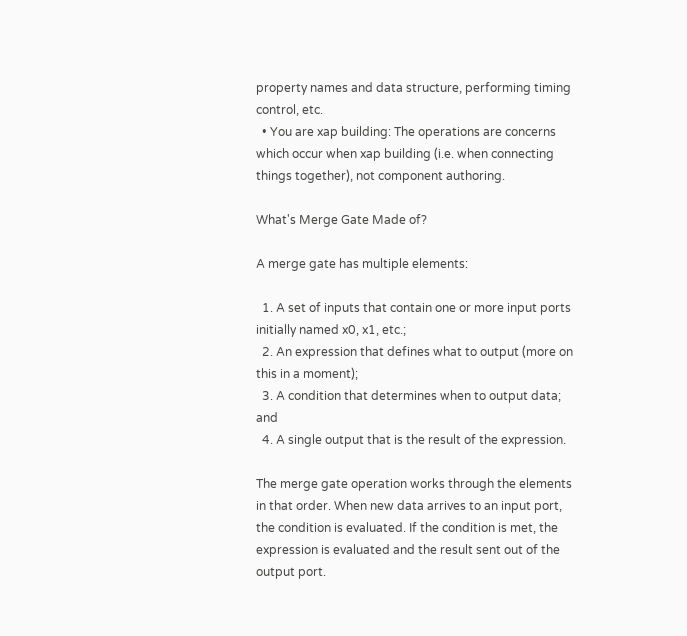property names and data structure, performing timing control, etc.
  • You are xap building: The operations are concerns which occur when xap building (i.e. when connecting things together), not component authoring.

What's Merge Gate Made of?

A merge gate has multiple elements:

  1. A set of inputs that contain one or more input ports initially named x0, x1, etc.;
  2. An expression that defines what to output (more on this in a moment);
  3. A condition that determines when to output data; and
  4. A single output that is the result of the expression.

The merge gate operation works through the elements in that order. When new data arrives to an input port, the condition is evaluated. If the condition is met, the expression is evaluated and the result sent out of the output port.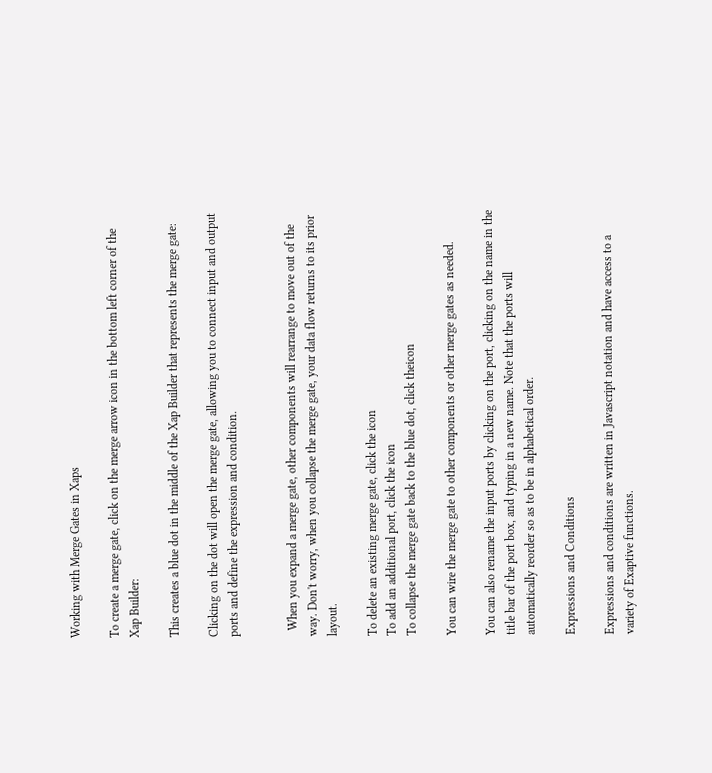Working with Merge Gates in Xaps

To create a merge gate, click on the merge arrow icon in the bottom left corner of the Xap Builder:

This creates a blue dot in the middle of the Xap Builder that represents the merge gate:

Clicking on the dot will open the merge gate, allowing you to connect input and output ports and define the expression and condition.


  When you expand a merge gate, other components will rearrange to move out of the way. Don't worry, when you collapse the merge gate, your data flow returns to its prior layout.

To delete an existing merge gate, click the icon
To add an additional port, click the icon
To collapse the merge gate back to the blue dot, click theicon

You can wire the merge gate to other components or other merge gates as needed.

You can also rename the input ports by clicking on the port, clicking on the name in the title bar of the port box, and typing in a new name. Note that the ports will automatically reorder so as to be in alphabetical order.

Expressions and Conditions

Expressions and conditions are written in Javascript notation and have access to a variety of Exaptive functions.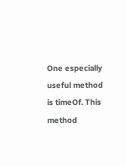One especially useful method is timeOf. This method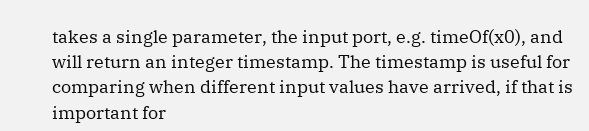takes a single parameter, the input port, e.g. timeOf(x0), and will return an integer timestamp. The timestamp is useful for comparing when different input values have arrived, if that is important for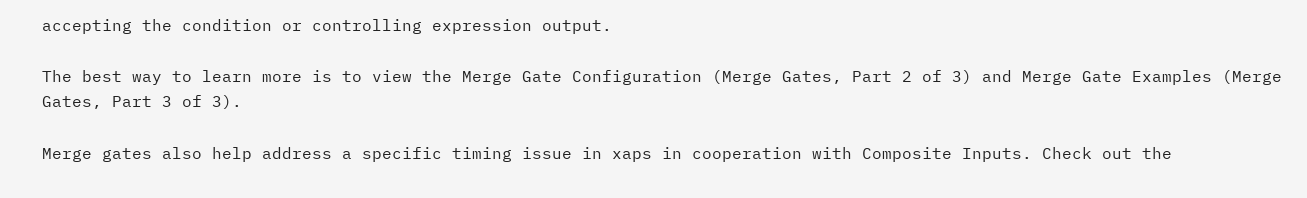accepting the condition or controlling expression output.

The best way to learn more is to view the Merge Gate Configuration (Merge Gates, Part 2 of 3) and Merge Gate Examples (Merge Gates, Part 3 of 3).

Merge gates also help address a specific timing issue in xaps in cooperation with Composite Inputs. Check out the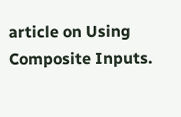article on Using Composite Inputs.